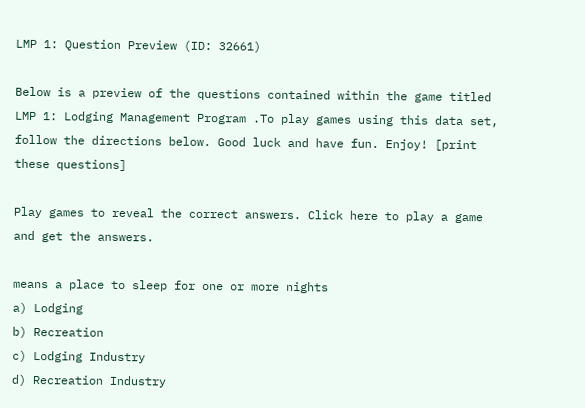LMP 1: Question Preview (ID: 32661)

Below is a preview of the questions contained within the game titled LMP 1: Lodging Management Program .To play games using this data set, follow the directions below. Good luck and have fun. Enjoy! [print these questions]

Play games to reveal the correct answers. Click here to play a game and get the answers.

means a place to sleep for one or more nights
a) Lodging
b) Recreation
c) Lodging Industry
d) Recreation Industry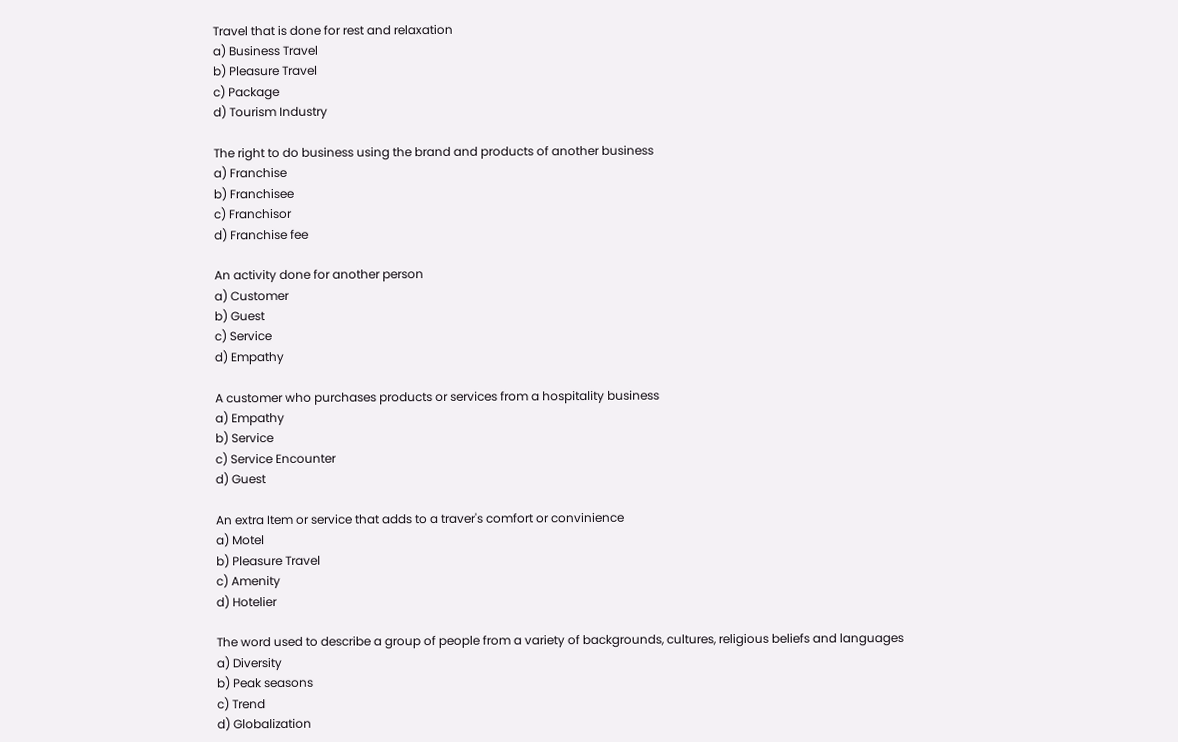Travel that is done for rest and relaxation
a) Business Travel
b) Pleasure Travel
c) Package
d) Tourism Industry

The right to do business using the brand and products of another business
a) Franchise
b) Franchisee
c) Franchisor
d) Franchise fee

An activity done for another person
a) Customer
b) Guest
c) Service
d) Empathy

A customer who purchases products or services from a hospitality business
a) Empathy
b) Service
c) Service Encounter
d) Guest

An extra Item or service that adds to a traver's comfort or convinience
a) Motel
b) Pleasure Travel
c) Amenity
d) Hotelier

The word used to describe a group of people from a variety of backgrounds, cultures, religious beliefs and languages
a) Diversity
b) Peak seasons
c) Trend
d) Globalization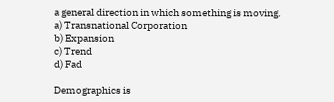a general direction in which something is moving.
a) Transnational Corporation
b) Expansion
c) Trend
d) Fad

Demographics is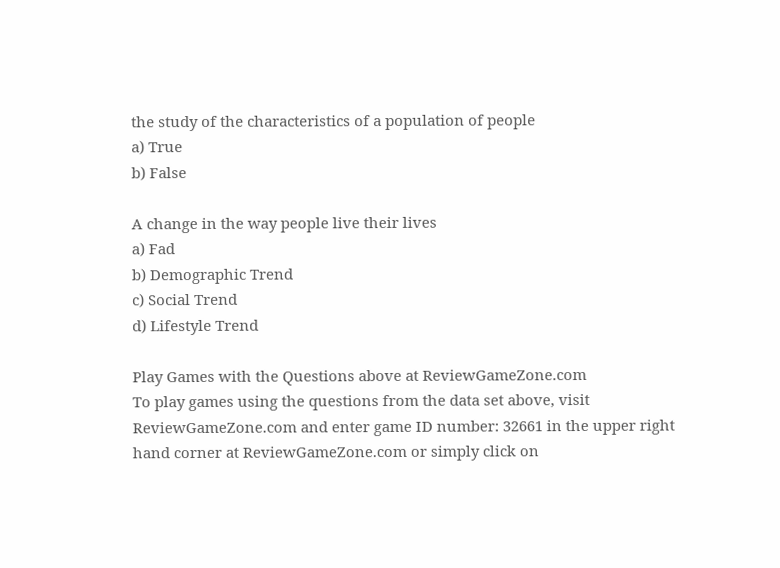the study of the characteristics of a population of people
a) True
b) False

A change in the way people live their lives
a) Fad
b) Demographic Trend
c) Social Trend
d) Lifestyle Trend

Play Games with the Questions above at ReviewGameZone.com
To play games using the questions from the data set above, visit ReviewGameZone.com and enter game ID number: 32661 in the upper right hand corner at ReviewGameZone.com or simply click on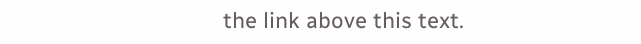the link above this text.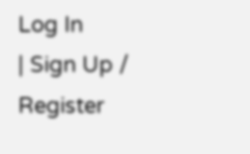Log In
| Sign Up / Register